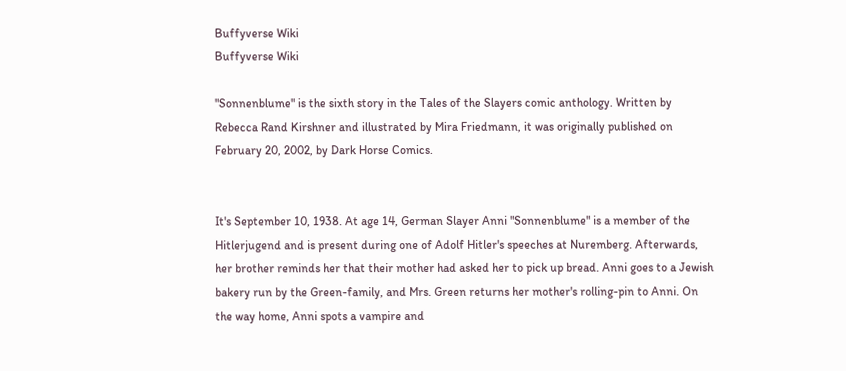Buffyverse Wiki
Buffyverse Wiki

"Sonnenblume" is the sixth story in the Tales of the Slayers comic anthology. Written by Rebecca Rand Kirshner and illustrated by Mira Friedmann, it was originally published on February 20, 2002, by Dark Horse Comics.


It's September 10, 1938. At age 14, German Slayer Anni "Sonnenblume" is a member of the Hitlerjugend and is present during one of Adolf Hitler's speeches at Nuremberg. Afterwards, her brother reminds her that their mother had asked her to pick up bread. Anni goes to a Jewish bakery run by the Green-family, and Mrs. Green returns her mother's rolling-pin to Anni. On the way home, Anni spots a vampire and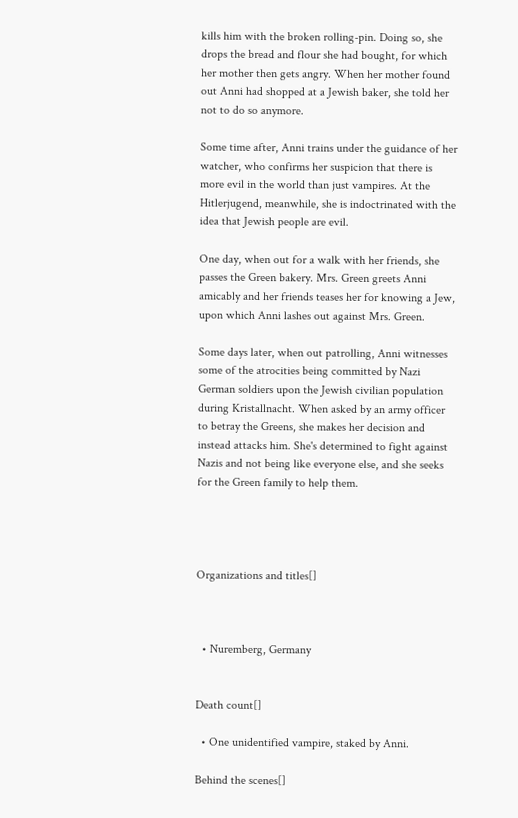kills him with the broken rolling-pin. Doing so, she drops the bread and flour she had bought, for which her mother then gets angry. When her mother found out Anni had shopped at a Jewish baker, she told her not to do so anymore.

Some time after, Anni trains under the guidance of her watcher, who confirms her suspicion that there is more evil in the world than just vampires. At the Hitlerjugend, meanwhile, she is indoctrinated with the idea that Jewish people are evil.

One day, when out for a walk with her friends, she passes the Green bakery. Mrs. Green greets Anni amicably and her friends teases her for knowing a Jew, upon which Anni lashes out against Mrs. Green.

Some days later, when out patrolling, Anni witnesses some of the atrocities being committed by Nazi German soldiers upon the Jewish civilian population during Kristallnacht. When asked by an army officer to betray the Greens, she makes her decision and instead attacks him. She's determined to fight against Nazis and not being like everyone else, and she seeks for the Green family to help them.




Organizations and titles[]



  • Nuremberg, Germany


Death count[]

  • One unidentified vampire, staked by Anni.

Behind the scenes[]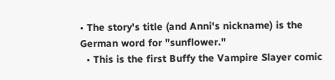• The story's title (and Anni's nickname) is the German word for "sunflower."
  • This is the first Buffy the Vampire Slayer comic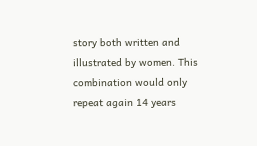story both written and illustrated by women. This combination would only repeat again 14 years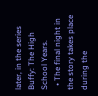later, in the series Buffy: The High School Years.
  • The final night in the story takes place during the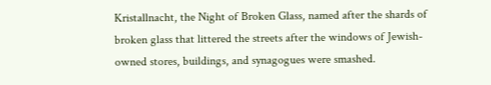Kristallnacht, the Night of Broken Glass, named after the shards of broken glass that littered the streets after the windows of Jewish-owned stores, buildings, and synagogues were smashed.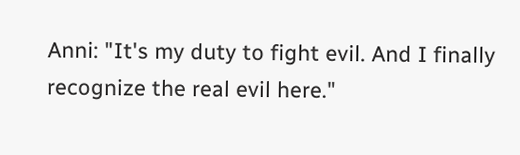Anni: "It's my duty to fight evil. And I finally recognize the real evil here."